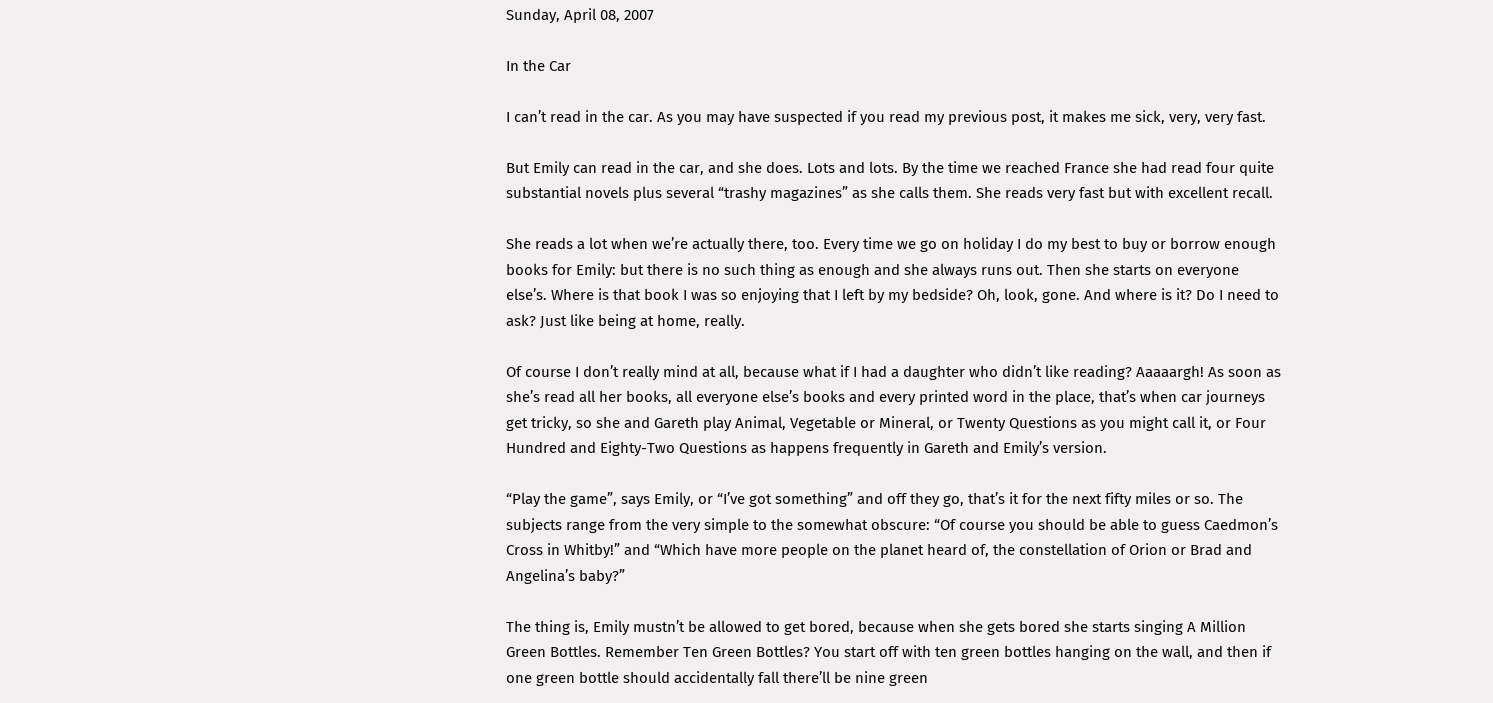Sunday, April 08, 2007

In the Car

I can’t read in the car. As you may have suspected if you read my previous post, it makes me sick, very, very fast.

But Emily can read in the car, and she does. Lots and lots. By the time we reached France she had read four quite substantial novels plus several “trashy magazines” as she calls them. She reads very fast but with excellent recall.

She reads a lot when we’re actually there, too. Every time we go on holiday I do my best to buy or borrow enough books for Emily: but there is no such thing as enough and she always runs out. Then she starts on everyone else’s. Where is that book I was so enjoying that I left by my bedside? Oh, look, gone. And where is it? Do I need to ask? Just like being at home, really.

Of course I don’t really mind at all, because what if I had a daughter who didn’t like reading? Aaaaargh! As soon as she’s read all her books, all everyone else’s books and every printed word in the place, that’s when car journeys get tricky, so she and Gareth play Animal, Vegetable or Mineral, or Twenty Questions as you might call it, or Four Hundred and Eighty-Two Questions as happens frequently in Gareth and Emily’s version.

“Play the game”, says Emily, or “I’ve got something” and off they go, that’s it for the next fifty miles or so. The subjects range from the very simple to the somewhat obscure: “Of course you should be able to guess Caedmon’s Cross in Whitby!” and “Which have more people on the planet heard of, the constellation of Orion or Brad and Angelina’s baby?”

The thing is, Emily mustn’t be allowed to get bored, because when she gets bored she starts singing A Million Green Bottles. Remember Ten Green Bottles? You start off with ten green bottles hanging on the wall, and then if one green bottle should accidentally fall there’ll be nine green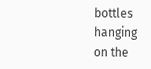bottles hanging on the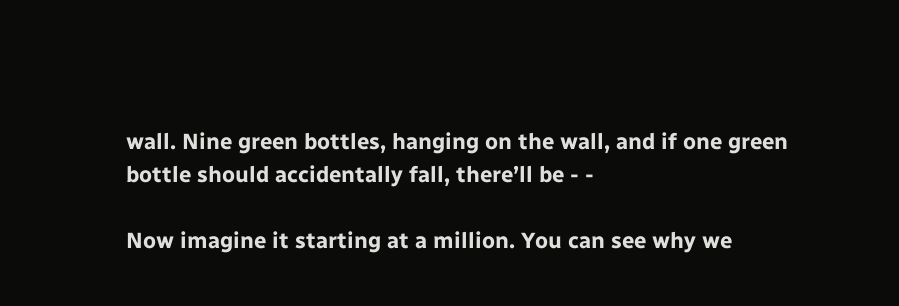wall. Nine green bottles, hanging on the wall, and if one green bottle should accidentally fall, there’ll be - -

Now imagine it starting at a million. You can see why we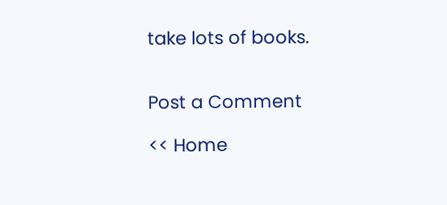take lots of books.


Post a Comment

<< Home